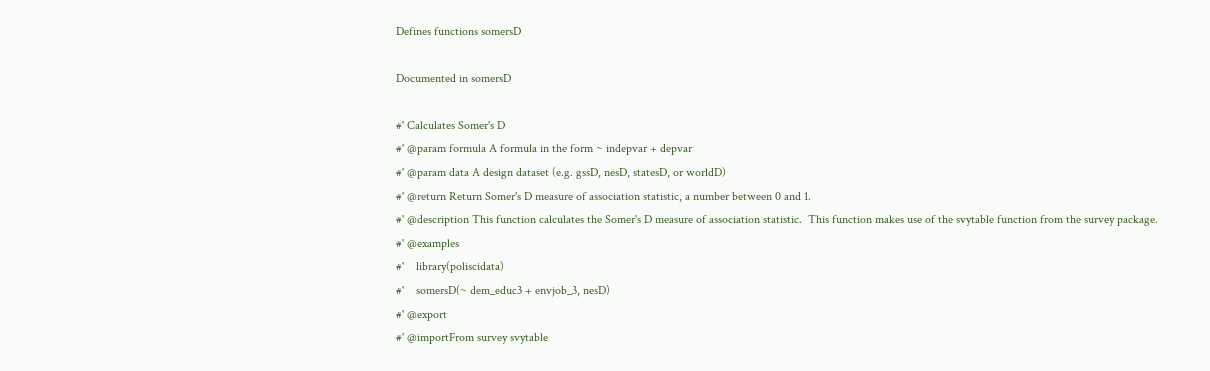Defines functions somersD

Documented in somersD

#' Calculates Somer's D
#' @param formula A formula in the form ~ indepvar + depvar
#' @param data A design dataset (e.g. gssD, nesD, statesD, or worldD)
#' @return Return Somer's D measure of association statistic, a number between 0 and 1.
#' @description This function calculates the Somer's D measure of association statistic.  This function makes use of the svytable function from the survey package.
#' @examples
#'    library(poliscidata)
#'    somersD(~ dem_educ3 + envjob_3, nesD)
#' @export
#' @importFrom survey svytable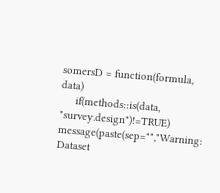somersD = function(formula, data)
     if(methods::is(data, "survey.design")!=TRUE) message(paste(sep="","Warning: Dataset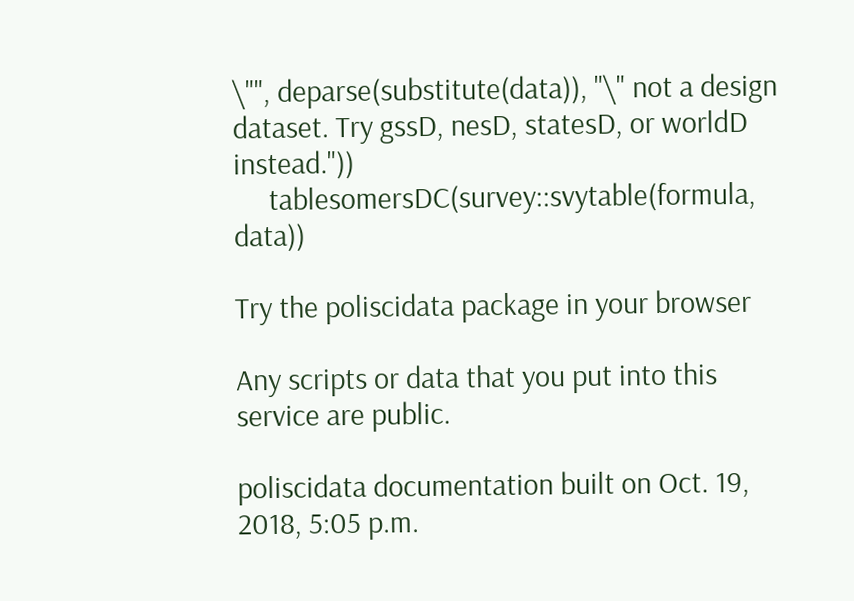\"", deparse(substitute(data)), "\" not a design dataset. Try gssD, nesD, statesD, or worldD instead."))
     tablesomersDC(survey::svytable(formula, data))

Try the poliscidata package in your browser

Any scripts or data that you put into this service are public.

poliscidata documentation built on Oct. 19, 2018, 5:05 p.m.